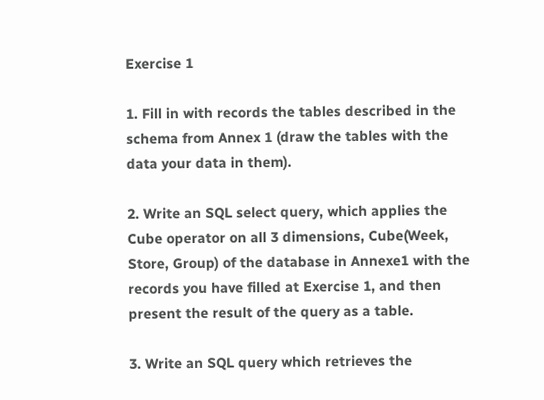Exercise 1

1. Fill in with records the tables described in the schema from Annex 1 (draw the tables with the data your data in them).

2. Write an SQL select query, which applies the Cube operator on all 3 dimensions, Cube(Week, Store, Group) of the database in Annexe1 with the records you have filled at Exercise 1, and then present the result of the query as a table.

3. Write an SQL query which retrieves the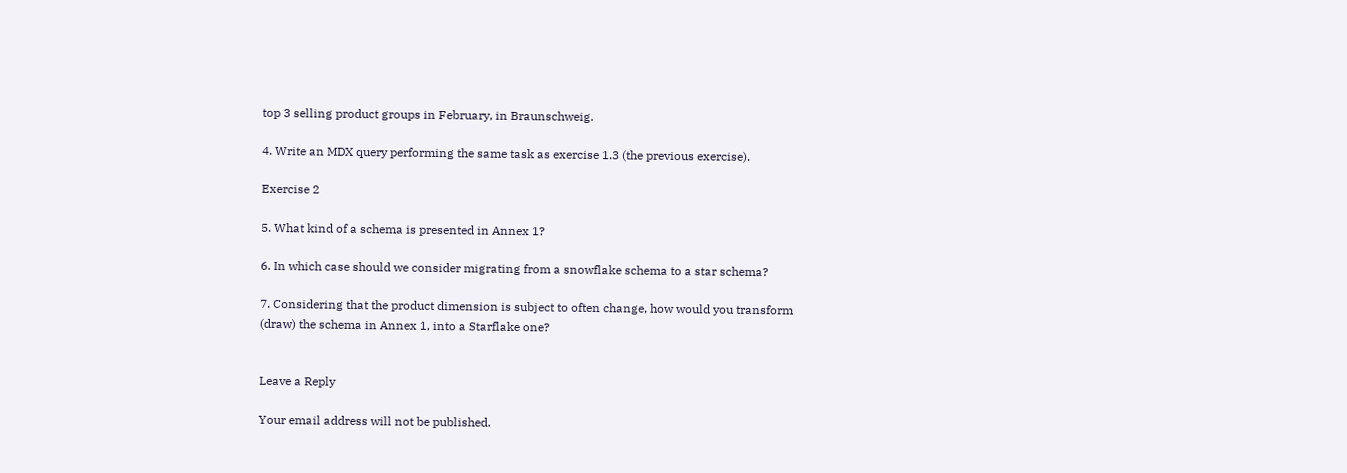top 3 selling product groups in February, in Braunschweig.

4. Write an MDX query performing the same task as exercise 1.3 (the previous exercise).

Exercise 2

5. What kind of a schema is presented in Annex 1?

6. In which case should we consider migrating from a snowflake schema to a star schema?

7. Considering that the product dimension is subject to often change, how would you transform (draw) the schema in Annex 1, into a Starflake one?


Leave a Reply

Your email address will not be published.